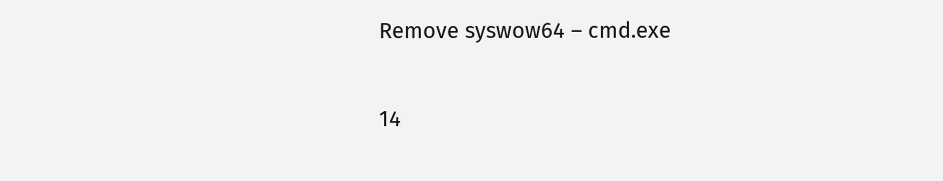Remove syswow64 – cmd.exe

14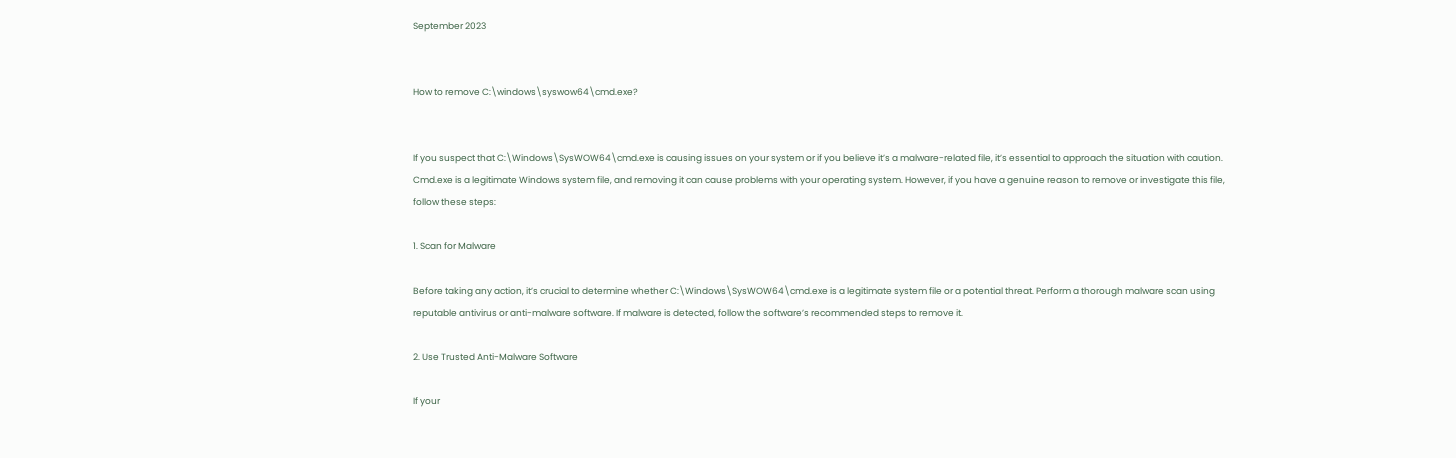September 2023


How to remove C:\windows\syswow64\cmd.exe?


If you suspect that C:\Windows\SysWOW64\cmd.exe is causing issues on your system or if you believe it’s a malware-related file, it’s essential to approach the situation with caution. Cmd.exe is a legitimate Windows system file, and removing it can cause problems with your operating system. However, if you have a genuine reason to remove or investigate this file, follow these steps:

1. Scan for Malware

Before taking any action, it’s crucial to determine whether C:\Windows\SysWOW64\cmd.exe is a legitimate system file or a potential threat. Perform a thorough malware scan using reputable antivirus or anti-malware software. If malware is detected, follow the software’s recommended steps to remove it.

2. Use Trusted Anti-Malware Software

If your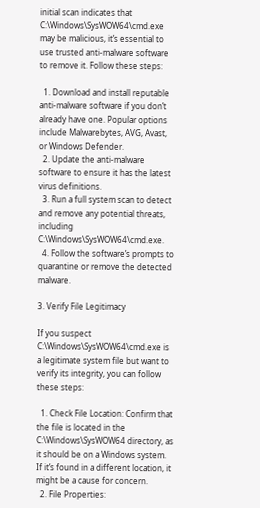initial scan indicates that C:\Windows\SysWOW64\cmd.exe may be malicious, it’s essential to use trusted anti-malware software to remove it. Follow these steps:

  1. Download and install reputable anti-malware software if you don’t already have one. Popular options include Malwarebytes, AVG, Avast, or Windows Defender.
  2. Update the anti-malware software to ensure it has the latest virus definitions.
  3. Run a full system scan to detect and remove any potential threats, including C:\Windows\SysWOW64\cmd.exe.
  4. Follow the software’s prompts to quarantine or remove the detected malware.

3. Verify File Legitimacy

If you suspect C:\Windows\SysWOW64\cmd.exe is a legitimate system file but want to verify its integrity, you can follow these steps:

  1. Check File Location: Confirm that the file is located in the C:\Windows\SysWOW64 directory, as it should be on a Windows system. If it’s found in a different location, it might be a cause for concern.
  2. File Properties: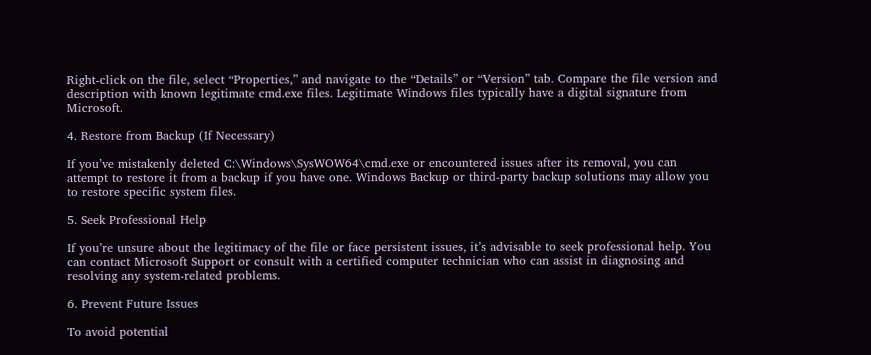Right-click on the file, select “Properties,” and navigate to the “Details” or “Version” tab. Compare the file version and description with known legitimate cmd.exe files. Legitimate Windows files typically have a digital signature from Microsoft.

4. Restore from Backup (If Necessary)

If you’ve mistakenly deleted C:\Windows\SysWOW64\cmd.exe or encountered issues after its removal, you can attempt to restore it from a backup if you have one. Windows Backup or third-party backup solutions may allow you to restore specific system files.

5. Seek Professional Help

If you’re unsure about the legitimacy of the file or face persistent issues, it’s advisable to seek professional help. You can contact Microsoft Support or consult with a certified computer technician who can assist in diagnosing and resolving any system-related problems.

6. Prevent Future Issues

To avoid potential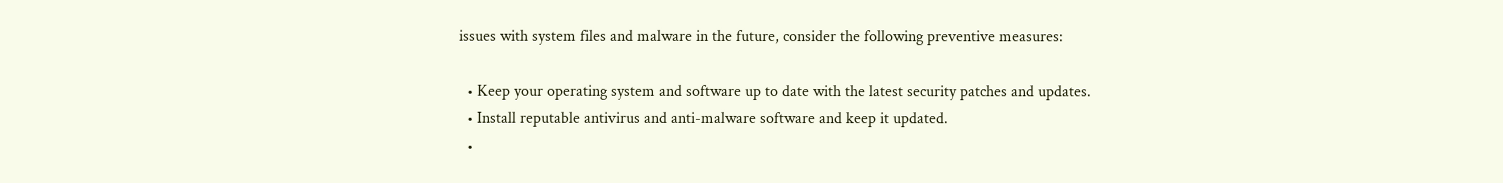issues with system files and malware in the future, consider the following preventive measures:

  • Keep your operating system and software up to date with the latest security patches and updates.
  • Install reputable antivirus and anti-malware software and keep it updated.
  •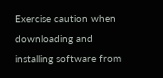Exercise caution when downloading and installing software from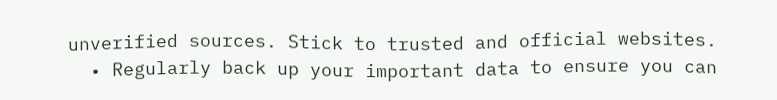unverified sources. Stick to trusted and official websites.
  • Regularly back up your important data to ensure you can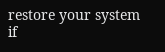restore your system if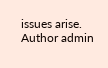issues arise.
Author admin